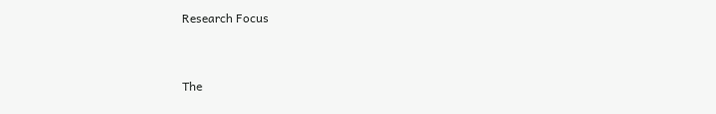Research Focus


The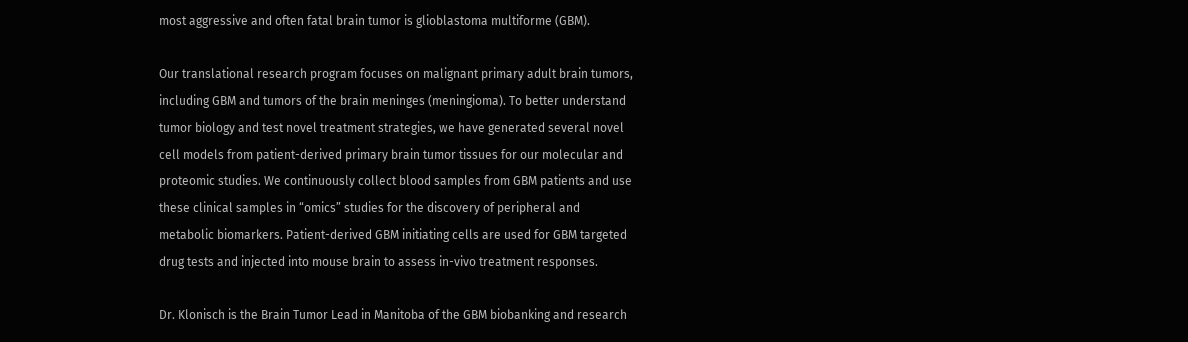most aggressive and often fatal brain tumor is glioblastoma multiforme (GBM).

Our translational research program focuses on malignant primary adult brain tumors, including GBM and tumors of the brain meninges (meningioma). To better understand tumor biology and test novel treatment strategies, we have generated several novel cell models from patient-derived primary brain tumor tissues for our molecular and proteomic studies. We continuously collect blood samples from GBM patients and use these clinical samples in “omics” studies for the discovery of peripheral and metabolic biomarkers. Patient-derived GBM initiating cells are used for GBM targeted drug tests and injected into mouse brain to assess in-vivo treatment responses.

Dr. Klonisch is the Brain Tumor Lead in Manitoba of the GBM biobanking and research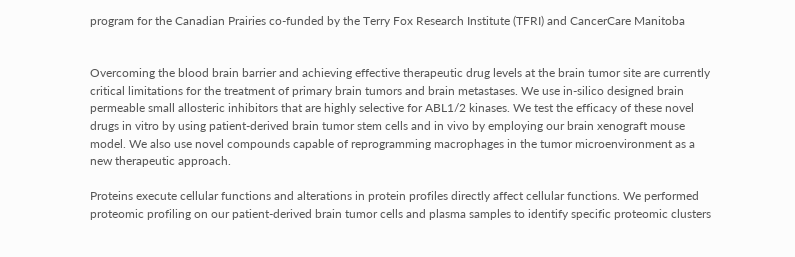program for the Canadian Prairies co-funded by the Terry Fox Research Institute (TFRI) and CancerCare Manitoba


Overcoming the blood brain barrier and achieving effective therapeutic drug levels at the brain tumor site are currently critical limitations for the treatment of primary brain tumors and brain metastases. We use in-silico designed brain permeable small allosteric inhibitors that are highly selective for ABL1/2 kinases. We test the efficacy of these novel drugs in vitro by using patient-derived brain tumor stem cells and in vivo by employing our brain xenograft mouse model. We also use novel compounds capable of reprogramming macrophages in the tumor microenvironment as a new therapeutic approach.

Proteins execute cellular functions and alterations in protein profiles directly affect cellular functions. We performed proteomic profiling on our patient-derived brain tumor cells and plasma samples to identify specific proteomic clusters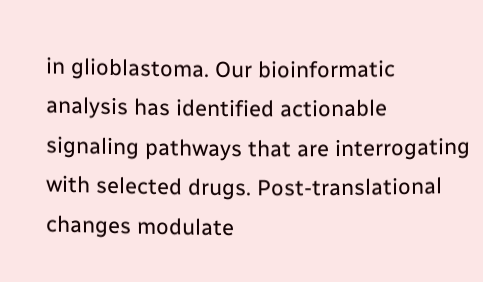in glioblastoma. Our bioinformatic analysis has identified actionable signaling pathways that are interrogating with selected drugs. Post-translational changes modulate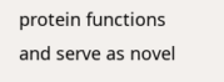protein functions and serve as novel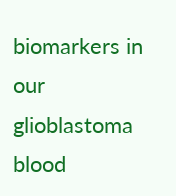biomarkers in our glioblastoma blood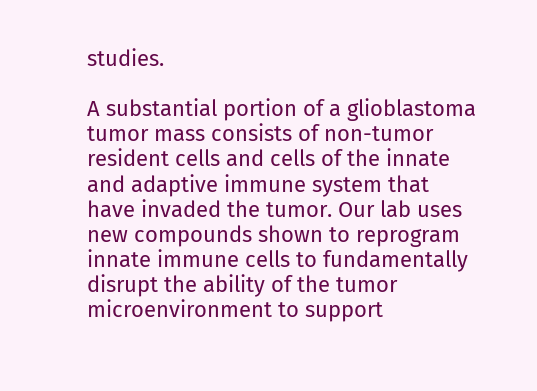studies.

A substantial portion of a glioblastoma tumor mass consists of non-tumor resident cells and cells of the innate and adaptive immune system that have invaded the tumor. Our lab uses new compounds shown to reprogram innate immune cells to fundamentally disrupt the ability of the tumor microenvironment to support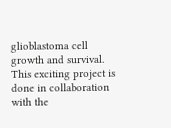glioblastoma cell growth and survival. This exciting project is done in collaboration with the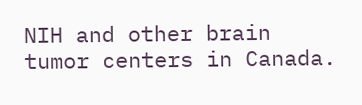NIH and other brain tumor centers in Canada.